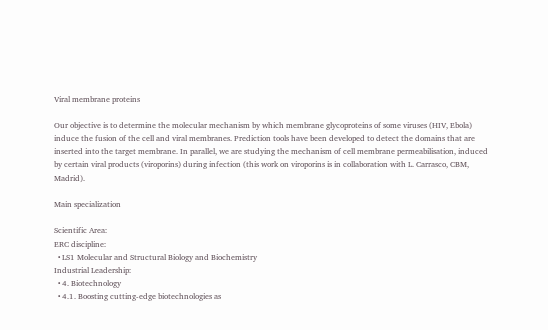Viral membrane proteins

Our objective is to determine the molecular mechanism by which membrane glycoproteins of some viruses (HIV, Ebola) induce the fusion of the cell and viral membranes. Prediction tools have been developed to detect the domains that are inserted into the target membrane. In parallel, we are studying the mechanism of cell membrane permeabilisation, induced by certain viral products (viroporins) during infection (this work on viroporins is in collaboration with L. Carrasco, CBM, Madrid).

Main specialization

Scientific Area:
ERC discipline:
  • LS1 Molecular and Structural Biology and Biochemistry
Industrial Leadership:
  • 4. Biotechnology
  • 4.1. Boosting cutting-edge biotechnologies as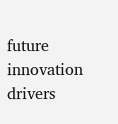future innovation drivers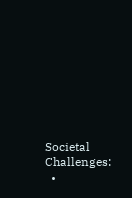Societal Challenges:
  •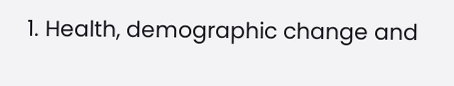1. Health, demographic change and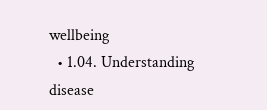wellbeing
  • 1.04. Understanding disease